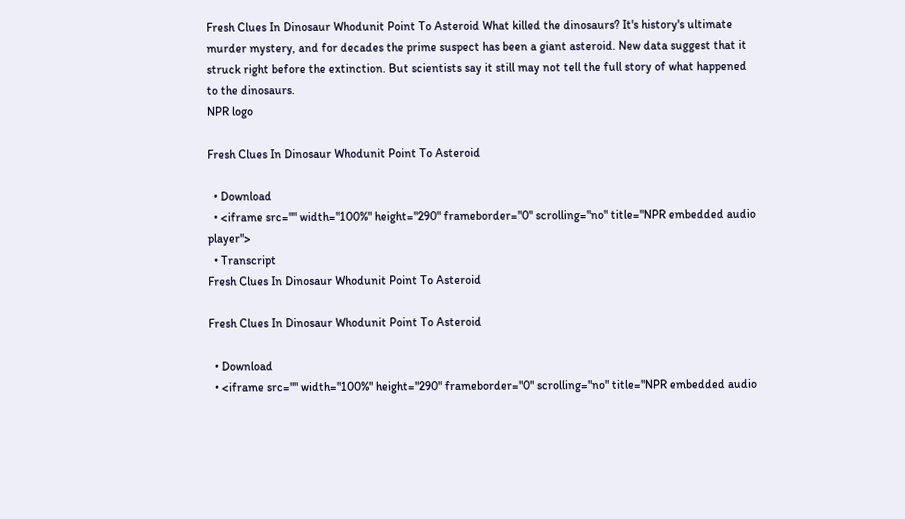Fresh Clues In Dinosaur Whodunit Point To Asteroid What killed the dinosaurs? It's history's ultimate murder mystery, and for decades the prime suspect has been a giant asteroid. New data suggest that it struck right before the extinction. But scientists say it still may not tell the full story of what happened to the dinosaurs.
NPR logo

Fresh Clues In Dinosaur Whodunit Point To Asteroid

  • Download
  • <iframe src="" width="100%" height="290" frameborder="0" scrolling="no" title="NPR embedded audio player">
  • Transcript
Fresh Clues In Dinosaur Whodunit Point To Asteroid

Fresh Clues In Dinosaur Whodunit Point To Asteroid

  • Download
  • <iframe src="" width="100%" height="290" frameborder="0" scrolling="no" title="NPR embedded audio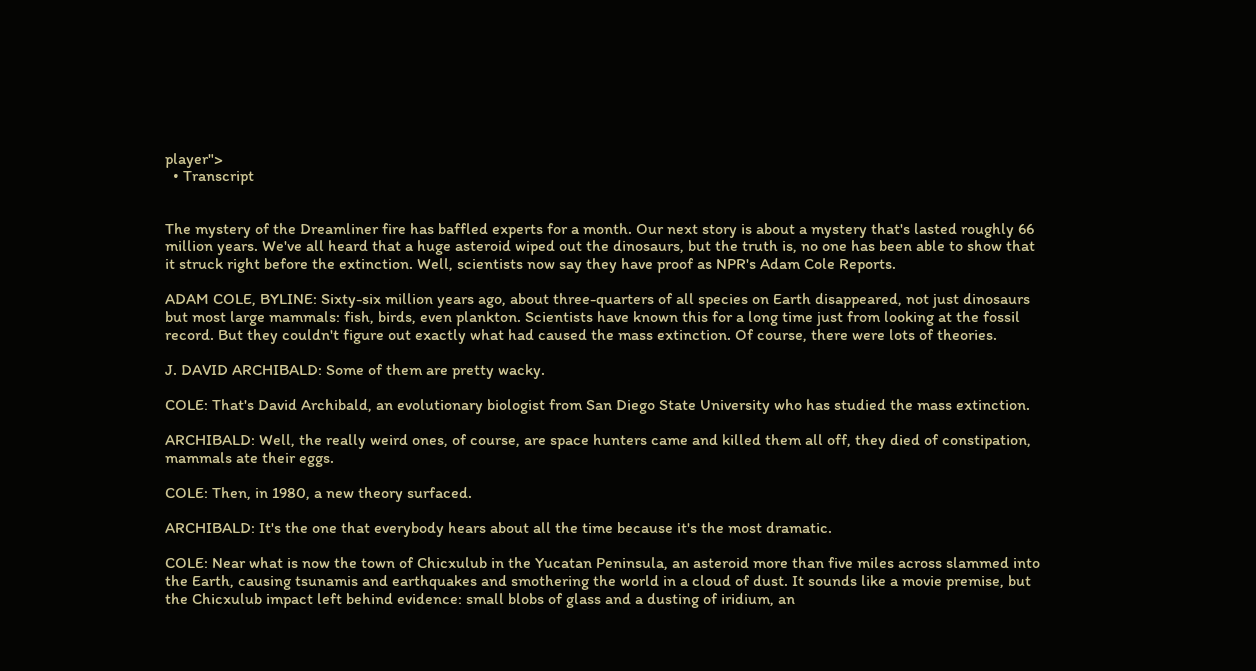player">
  • Transcript


The mystery of the Dreamliner fire has baffled experts for a month. Our next story is about a mystery that's lasted roughly 66 million years. We've all heard that a huge asteroid wiped out the dinosaurs, but the truth is, no one has been able to show that it struck right before the extinction. Well, scientists now say they have proof as NPR's Adam Cole Reports.

ADAM COLE, BYLINE: Sixty-six million years ago, about three-quarters of all species on Earth disappeared, not just dinosaurs but most large mammals: fish, birds, even plankton. Scientists have known this for a long time just from looking at the fossil record. But they couldn't figure out exactly what had caused the mass extinction. Of course, there were lots of theories.

J. DAVID ARCHIBALD: Some of them are pretty wacky.

COLE: That's David Archibald, an evolutionary biologist from San Diego State University who has studied the mass extinction.

ARCHIBALD: Well, the really weird ones, of course, are space hunters came and killed them all off, they died of constipation, mammals ate their eggs.

COLE: Then, in 1980, a new theory surfaced.

ARCHIBALD: It's the one that everybody hears about all the time because it's the most dramatic.

COLE: Near what is now the town of Chicxulub in the Yucatan Peninsula, an asteroid more than five miles across slammed into the Earth, causing tsunamis and earthquakes and smothering the world in a cloud of dust. It sounds like a movie premise, but the Chicxulub impact left behind evidence: small blobs of glass and a dusting of iridium, an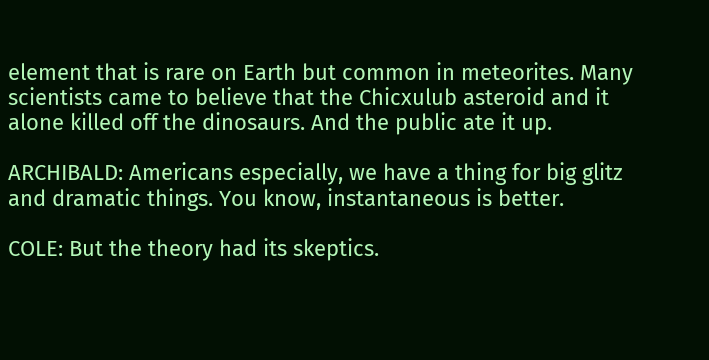element that is rare on Earth but common in meteorites. Many scientists came to believe that the Chicxulub asteroid and it alone killed off the dinosaurs. And the public ate it up.

ARCHIBALD: Americans especially, we have a thing for big glitz and dramatic things. You know, instantaneous is better.

COLE: But the theory had its skeptics.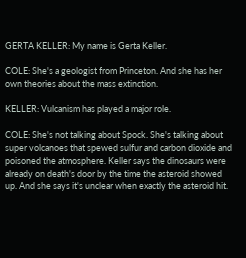GERTA KELLER: My name is Gerta Keller.

COLE: She's a geologist from Princeton. And she has her own theories about the mass extinction.

KELLER: Vulcanism has played a major role.

COLE: She's not talking about Spock. She's talking about super volcanoes that spewed sulfur and carbon dioxide and poisoned the atmosphere. Keller says the dinosaurs were already on death's door by the time the asteroid showed up. And she says it's unclear when exactly the asteroid hit.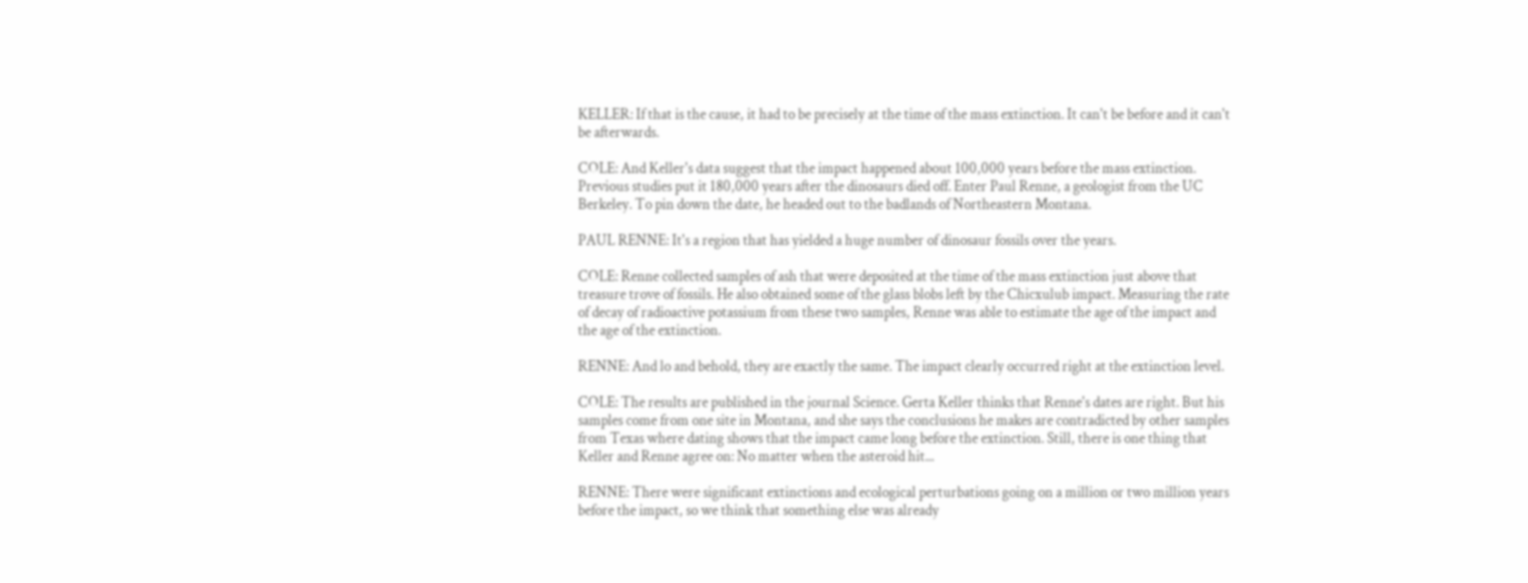KELLER: If that is the cause, it had to be precisely at the time of the mass extinction. It can't be before and it can't be afterwards.

COLE: And Keller's data suggest that the impact happened about 100,000 years before the mass extinction. Previous studies put it 180,000 years after the dinosaurs died off. Enter Paul Renne, a geologist from the UC Berkeley. To pin down the date, he headed out to the badlands of Northeastern Montana.

PAUL RENNE: It's a region that has yielded a huge number of dinosaur fossils over the years.

COLE: Renne collected samples of ash that were deposited at the time of the mass extinction just above that treasure trove of fossils. He also obtained some of the glass blobs left by the Chicxulub impact. Measuring the rate of decay of radioactive potassium from these two samples, Renne was able to estimate the age of the impact and the age of the extinction.

RENNE: And lo and behold, they are exactly the same. The impact clearly occurred right at the extinction level.

COLE: The results are published in the journal Science. Gerta Keller thinks that Renne's dates are right. But his samples come from one site in Montana, and she says the conclusions he makes are contradicted by other samples from Texas where dating shows that the impact came long before the extinction. Still, there is one thing that Keller and Renne agree on: No matter when the asteroid hit...

RENNE: There were significant extinctions and ecological perturbations going on a million or two million years before the impact, so we think that something else was already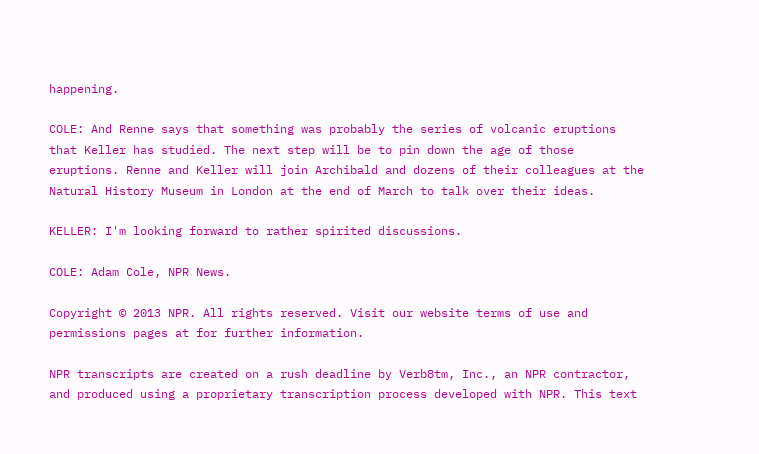happening.

COLE: And Renne says that something was probably the series of volcanic eruptions that Keller has studied. The next step will be to pin down the age of those eruptions. Renne and Keller will join Archibald and dozens of their colleagues at the Natural History Museum in London at the end of March to talk over their ideas.

KELLER: I'm looking forward to rather spirited discussions.

COLE: Adam Cole, NPR News.

Copyright © 2013 NPR. All rights reserved. Visit our website terms of use and permissions pages at for further information.

NPR transcripts are created on a rush deadline by Verb8tm, Inc., an NPR contractor, and produced using a proprietary transcription process developed with NPR. This text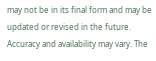may not be in its final form and may be updated or revised in the future. Accuracy and availability may vary. The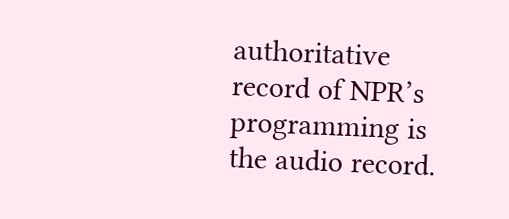authoritative record of NPR’s programming is the audio record.